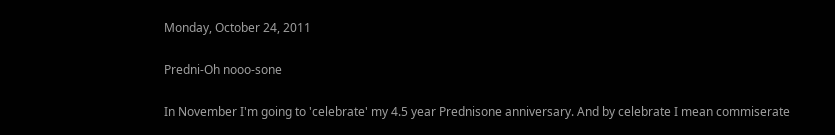Monday, October 24, 2011

Predni-Oh nooo-sone

In November I'm going to 'celebrate' my 4.5 year Prednisone anniversary. And by celebrate I mean commiserate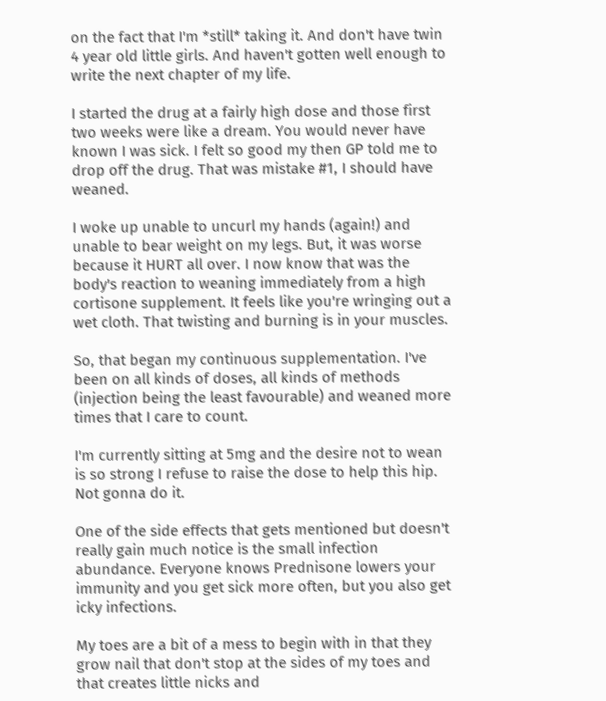on the fact that I'm *still* taking it. And don't have twin 4 year old little girls. And haven't gotten well enough to write the next chapter of my life.

I started the drug at a fairly high dose and those first two weeks were like a dream. You would never have known I was sick. I felt so good my then GP told me to drop off the drug. That was mistake #1, I should have weaned.

I woke up unable to uncurl my hands (again!) and unable to bear weight on my legs. But, it was worse because it HURT all over. I now know that was the body's reaction to weaning immediately from a high cortisone supplement. It feels like you're wringing out a wet cloth. That twisting and burning is in your muscles.

So, that began my continuous supplementation. I've been on all kinds of doses, all kinds of methods (injection being the least favourable) and weaned more times that I care to count.

I'm currently sitting at 5mg and the desire not to wean is so strong I refuse to raise the dose to help this hip. Not gonna do it.

One of the side effects that gets mentioned but doesn't really gain much notice is the small infection abundance. Everyone knows Prednisone lowers your immunity and you get sick more often, but you also get icky infections.

My toes are a bit of a mess to begin with in that they grow nail that don't stop at the sides of my toes and that creates little nicks and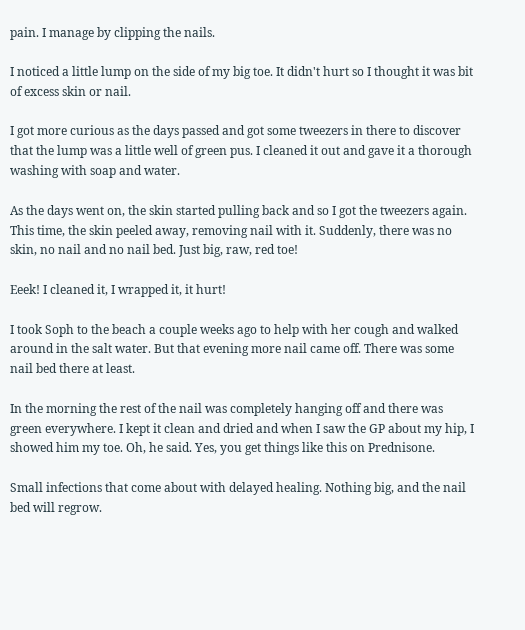pain. I manage by clipping the nails.

I noticed a little lump on the side of my big toe. It didn't hurt so I thought it was bit of excess skin or nail.

I got more curious as the days passed and got some tweezers in there to discover that the lump was a little well of green pus. I cleaned it out and gave it a thorough washing with soap and water.

As the days went on, the skin started pulling back and so I got the tweezers again. This time, the skin peeled away, removing nail with it. Suddenly, there was no skin, no nail and no nail bed. Just big, raw, red toe!

Eeek! I cleaned it, I wrapped it, it hurt!

I took Soph to the beach a couple weeks ago to help with her cough and walked around in the salt water. But that evening more nail came off. There was some nail bed there at least.

In the morning the rest of the nail was completely hanging off and there was green everywhere. I kept it clean and dried and when I saw the GP about my hip, I showed him my toe. Oh, he said. Yes, you get things like this on Prednisone.

Small infections that come about with delayed healing. Nothing big, and the nail bed will regrow.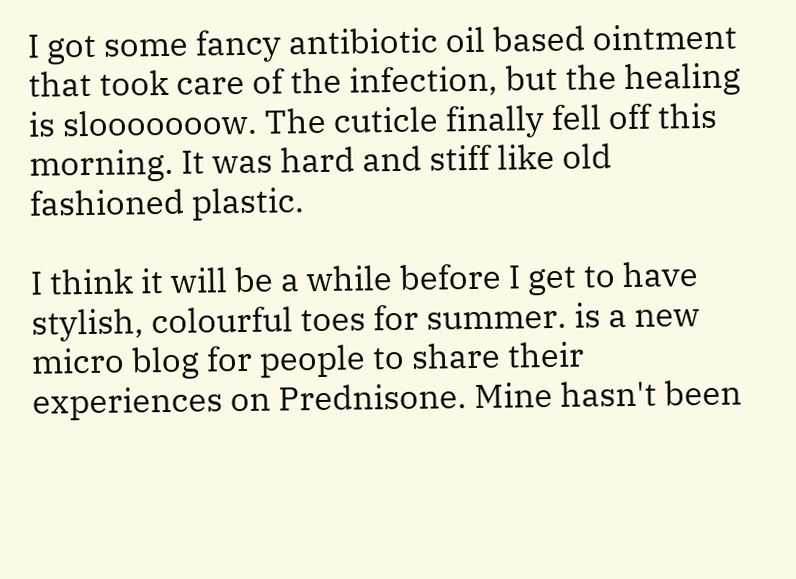I got some fancy antibiotic oil based ointment that took care of the infection, but the healing is slooooooow. The cuticle finally fell off this morning. It was hard and stiff like old fashioned plastic.

I think it will be a while before I get to have stylish, colourful toes for summer. is a new micro blog for people to share their experiences on Prednisone. Mine hasn't been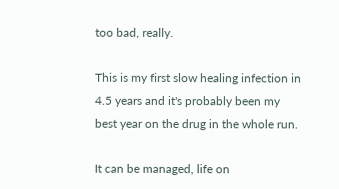too bad, really.

This is my first slow healing infection in 4.5 years and it's probably been my best year on the drug in the whole run.

It can be managed, life on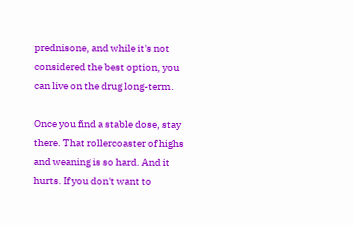prednisone, and while it's not considered the best option, you can live on the drug long-term.

Once you find a stable dose, stay there. That rollercoaster of highs and weaning is so hard. And it hurts. If you don't want to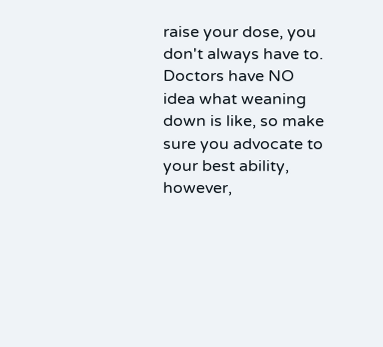raise your dose, you don't always have to. Doctors have NO idea what weaning down is like, so make sure you advocate to your best ability, however,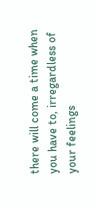there will come a time when you have to, irregardless of your feelings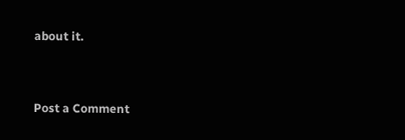about it.


Post a Comment